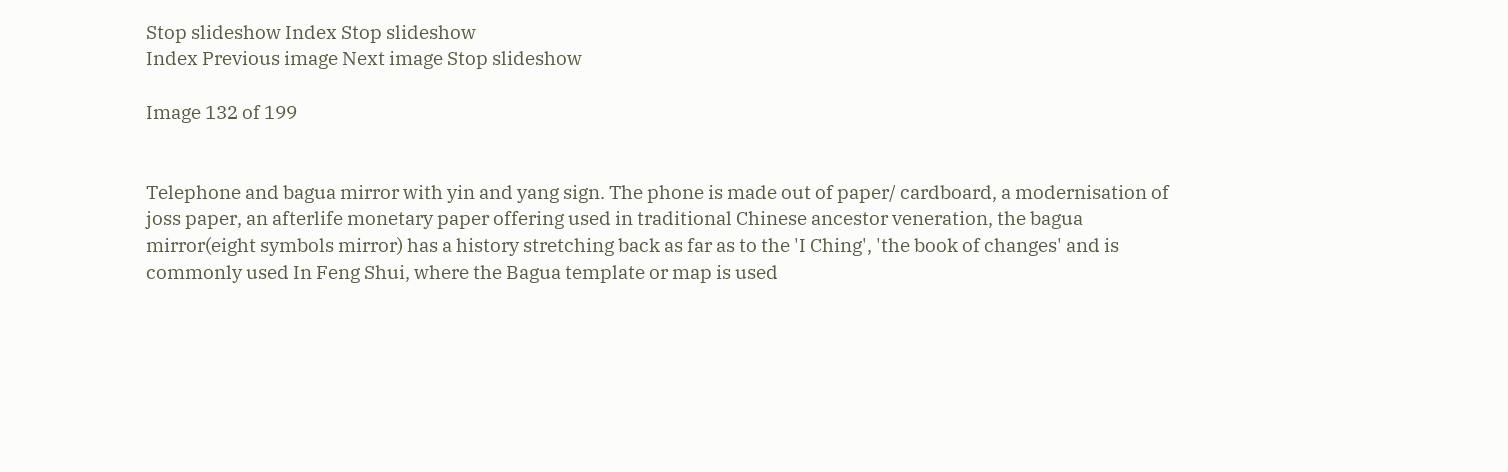Stop slideshow Index Stop slideshow
Index Previous image Next image Stop slideshow

Image 132 of 199


Telephone and bagua mirror with yin and yang sign. The phone is made out of paper/ cardboard, a modernisation of joss paper, an afterlife monetary paper offering used in traditional Chinese ancestor veneration, the bagua mirror(eight symbols mirror) has a history stretching back as far as to the 'I Ching', 'the book of changes' and is commonly used In Feng Shui, where the Bagua template or map is used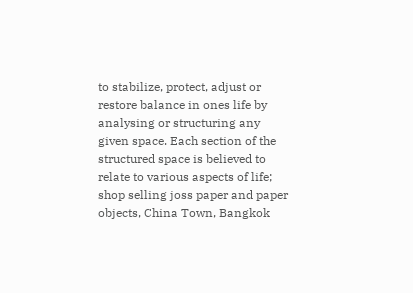to stabilize, protect, adjust or restore balance in ones life by analysing or structuring any given space. Each section of the structured space is believed to relate to various aspects of life; shop selling joss paper and paper objects, China Town, Bangkok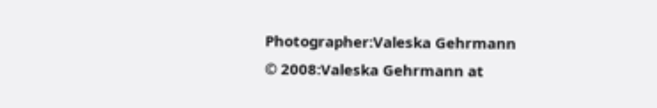Photographer:Valeska Gehrmann
© 2008:Valeska Gehrmann at